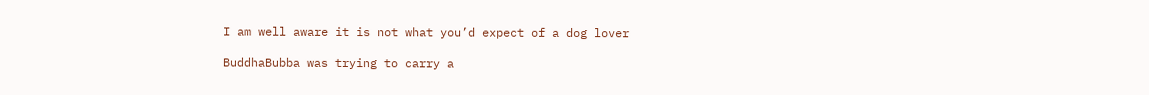I am well aware it is not what you’d expect of a dog lover

BuddhaBubba was trying to carry a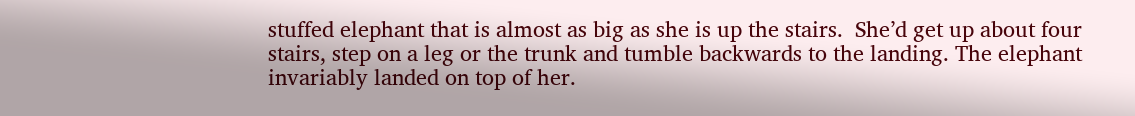stuffed elephant that is almost as big as she is up the stairs.  She’d get up about four stairs, step on a leg or the trunk and tumble backwards to the landing. The elephant invariably landed on top of her.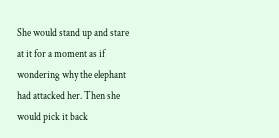She would stand up and stare at it for a moment as if wondering why the elephant had attacked her. Then she would pick it back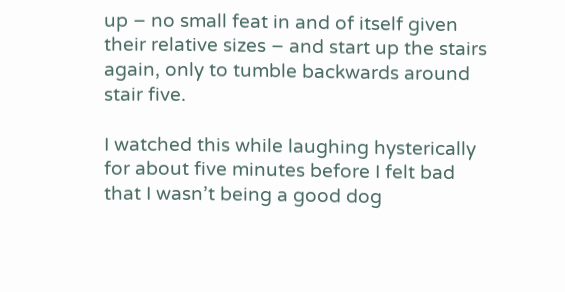up – no small feat in and of itself given their relative sizes – and start up the stairs again, only to tumble backwards around stair five.

I watched this while laughing hysterically for about five minutes before I felt bad that I wasn’t being a good dog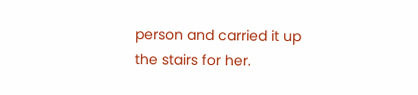person and carried it up the stairs for her.